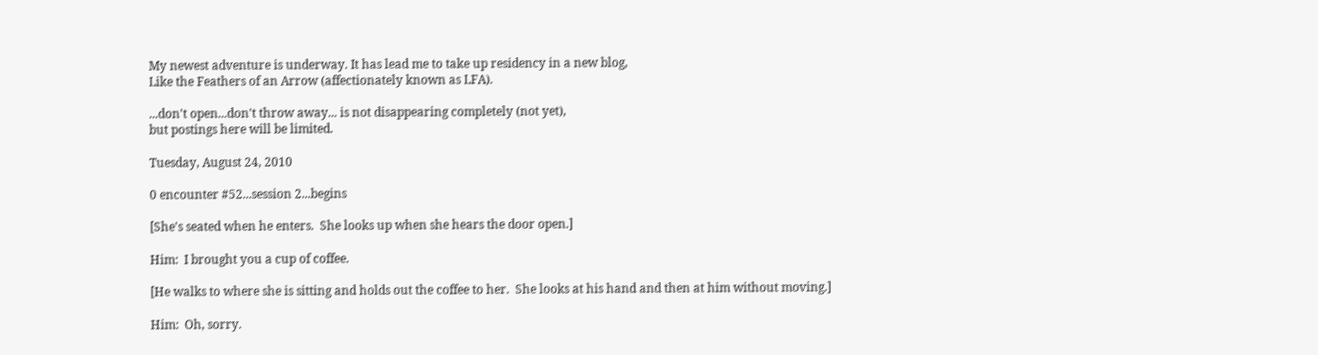My newest adventure is underway. It has lead me to take up residency in a new blog,
Like the Feathers of an Arrow (affectionately known as LFA).

...don't open...don't throw away... is not disappearing completely (not yet),
but postings here will be limited.

Tuesday, August 24, 2010

0 encounter #52...session 2...begins

[She's seated when he enters.  She looks up when she hears the door open.]

Him:  I brought you a cup of coffee.

[He walks to where she is sitting and holds out the coffee to her.  She looks at his hand and then at him without moving.]

Him:  Oh, sorry.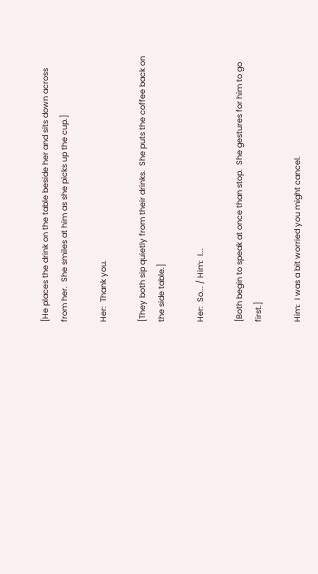[He places the drink on the table beside her and sits down across from her.  She smiles at him as she picks up the cup.]

Her:  Thank you.

[They both sip quietly from their drinks.  She puts the coffee back on the side table.]

Her:  So... / Him:  I...

[Both begin to speak at once than stop.  She gestures for him to go first.]

Him:  I was a bit worried you might cancel.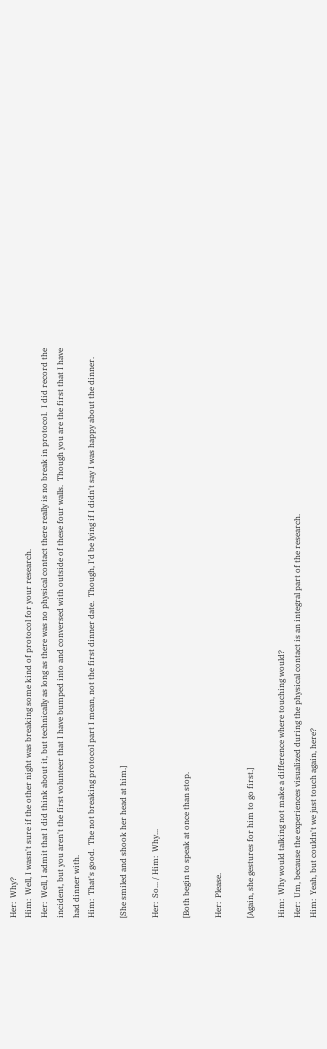Her:  Why?
Him:  Well, I wasn't sure if the other night was breaking some kind of protocol for your research.
Her:  Well, I admit that I did think about it, but technically as long as there was no physical contact there really is no break in protocol.  I did record the incident, but you aren't the first volunteer that I have bumped into and conversed with outside of these four walls.  Though you are the first that I have had dinner with.
Him:  That's good.  The not breaking protocol part I mean, not the first dinner date.  Though, I'd be lying if I didn't say I was happy about the dinner.

[She smiled and shook her head at him.]

Her:  So... / Him:  Why...

[Both begin to speak at once than stop.

Her:  Please.

[Again, she gestures for him to go first.]

Him:  Why would talking not make a difference where touching would?
Her:  Um, because the experiences visualized during the physical contact is an integral part of the research.
Him:  Yeah, but couldn't we just touch again, here?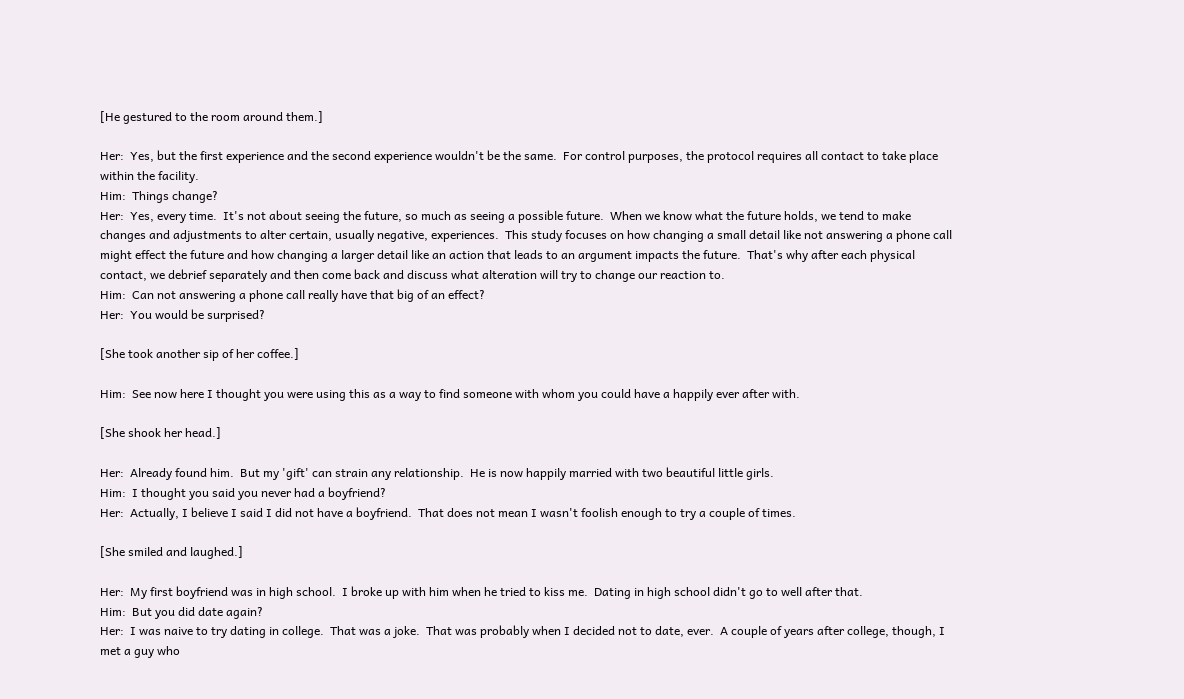[He gestured to the room around them.]

Her:  Yes, but the first experience and the second experience wouldn't be the same.  For control purposes, the protocol requires all contact to take place within the facility.
Him:  Things change?
Her:  Yes, every time.  It's not about seeing the future, so much as seeing a possible future.  When we know what the future holds, we tend to make changes and adjustments to alter certain, usually negative, experiences.  This study focuses on how changing a small detail like not answering a phone call might effect the future and how changing a larger detail like an action that leads to an argument impacts the future.  That's why after each physical contact, we debrief separately and then come back and discuss what alteration will try to change our reaction to.
Him:  Can not answering a phone call really have that big of an effect?
Her:  You would be surprised?

[She took another sip of her coffee.]

Him:  See now here I thought you were using this as a way to find someone with whom you could have a happily ever after with.

[She shook her head.]

Her:  Already found him.  But my 'gift' can strain any relationship.  He is now happily married with two beautiful little girls.
Him:  I thought you said you never had a boyfriend?
Her:  Actually, I believe I said I did not have a boyfriend.  That does not mean I wasn't foolish enough to try a couple of times.

[She smiled and laughed.]

Her:  My first boyfriend was in high school.  I broke up with him when he tried to kiss me.  Dating in high school didn't go to well after that.
Him:  But you did date again?
Her:  I was naive to try dating in college.  That was a joke.  That was probably when I decided not to date, ever.  A couple of years after college, though, I met a guy who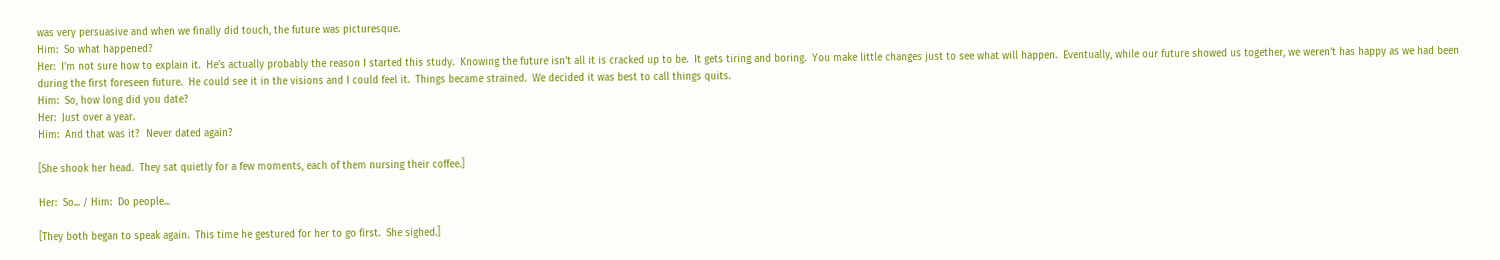was very persuasive and when we finally did touch, the future was picturesque.
Him:  So what happened?
Her:  I'm not sure how to explain it.  He's actually probably the reason I started this study.  Knowing the future isn't all it is cracked up to be.  It gets tiring and boring.  You make little changes just to see what will happen.  Eventually, while our future showed us together, we weren't has happy as we had been during the first foreseen future.  He could see it in the visions and I could feel it.  Things became strained.  We decided it was best to call things quits.
Him:  So, how long did you date?
Her:  Just over a year.
Him:  And that was it?  Never dated again?

[She shook her head.  They sat quietly for a few moments, each of them nursing their coffee.]

Her:  So... / Him:  Do people...

[They both began to speak again.  This time he gestured for her to go first.  She sighed.]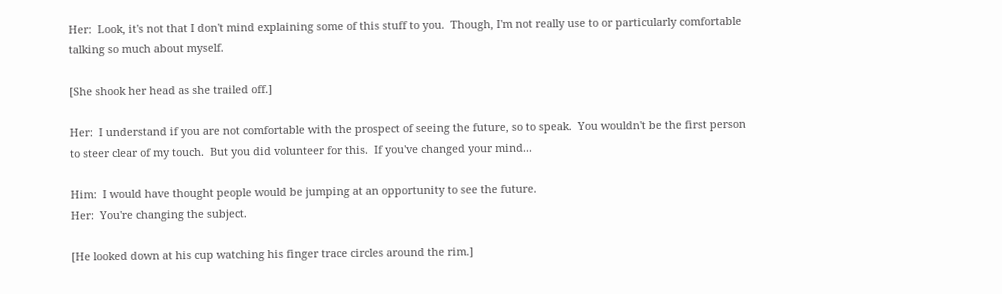Her:  Look, it's not that I don't mind explaining some of this stuff to you.  Though, I'm not really use to or particularly comfortable talking so much about myself.

[She shook her head as she trailed off.]

Her:  I understand if you are not comfortable with the prospect of seeing the future, so to speak.  You wouldn't be the first person to steer clear of my touch.  But you did volunteer for this.  If you've changed your mind...

Him:  I would have thought people would be jumping at an opportunity to see the future.
Her:  You're changing the subject.

[He looked down at his cup watching his finger trace circles around the rim.]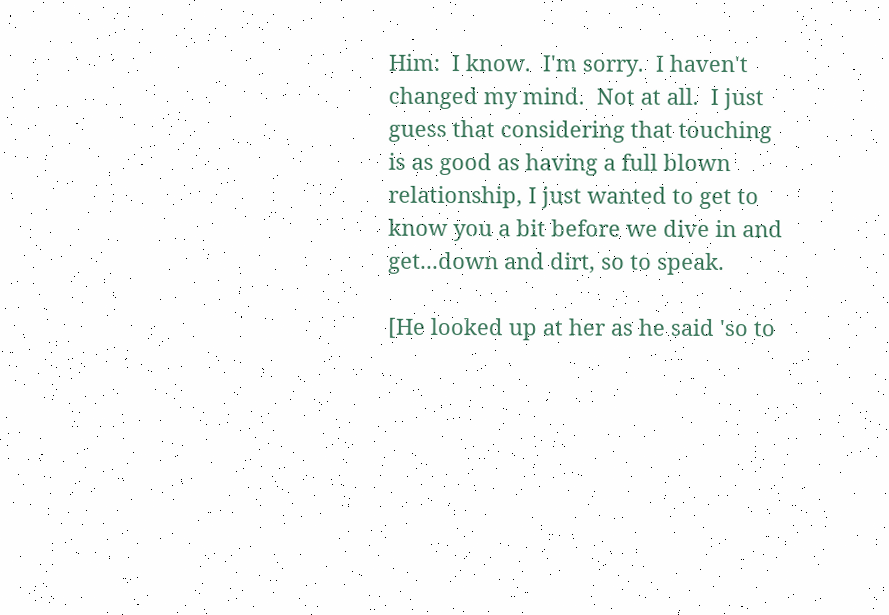Him:  I know.  I'm sorry.  I haven't changed my mind.  Not at all.  I just guess that considering that touching is as good as having a full blown relationship, I just wanted to get to know you a bit before we dive in and get...down and dirt, so to speak.

[He looked up at her as he said 'so to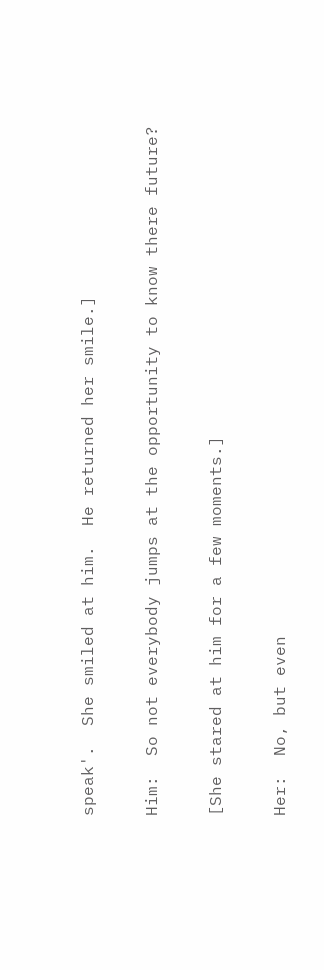speak'.  She smiled at him.  He returned her smile.]

Him:  So not everybody jumps at the opportunity to know there future?

[She stared at him for a few moments.]

Her:  No, but even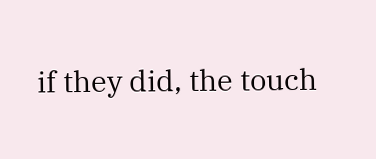if they did, the touch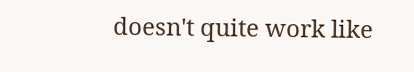doesn't quite work like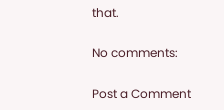that.

No comments:

Post a Comment